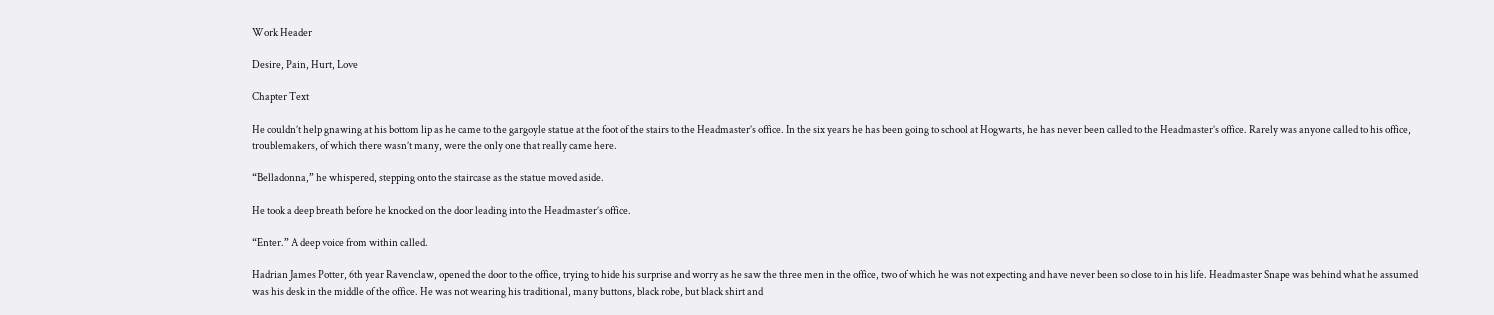Work Header

Desire, Pain, Hurt, Love

Chapter Text

He couldn’t help gnawing at his bottom lip as he came to the gargoyle statue at the foot of the stairs to the Headmaster’s office. In the six years he has been going to school at Hogwarts, he has never been called to the Headmaster’s office. Rarely was anyone called to his office, troublemakers, of which there wasn’t many, were the only one that really came here.

“Belladonna,” he whispered, stepping onto the staircase as the statue moved aside.

He took a deep breath before he knocked on the door leading into the Headmaster’s office.

“Enter.” A deep voice from within called.

Hadrian James Potter, 6th year Ravenclaw, opened the door to the office, trying to hide his surprise and worry as he saw the three men in the office, two of which he was not expecting and have never been so close to in his life. Headmaster Snape was behind what he assumed was his desk in the middle of the office. He was not wearing his traditional, many buttons, black robe, but black shirt and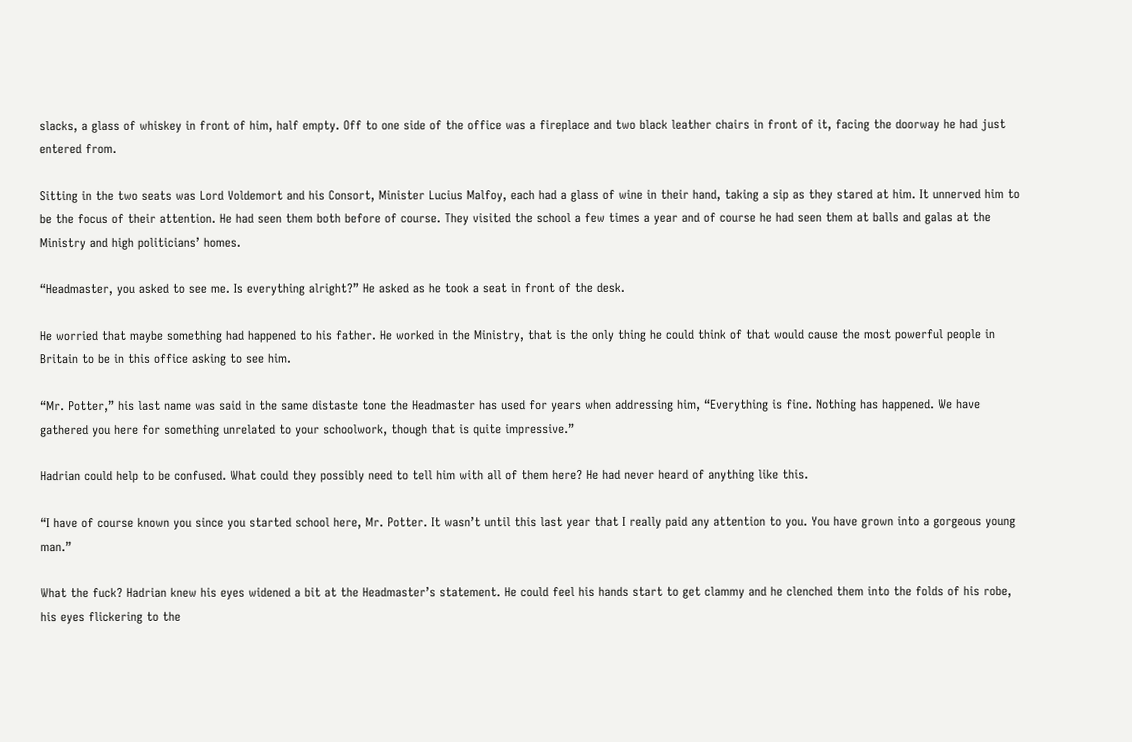slacks, a glass of whiskey in front of him, half empty. Off to one side of the office was a fireplace and two black leather chairs in front of it, facing the doorway he had just entered from.

Sitting in the two seats was Lord Voldemort and his Consort, Minister Lucius Malfoy, each had a glass of wine in their hand, taking a sip as they stared at him. It unnerved him to be the focus of their attention. He had seen them both before of course. They visited the school a few times a year and of course he had seen them at balls and galas at the Ministry and high politicians’ homes.

“Headmaster, you asked to see me. Is everything alright?” He asked as he took a seat in front of the desk.

He worried that maybe something had happened to his father. He worked in the Ministry, that is the only thing he could think of that would cause the most powerful people in Britain to be in this office asking to see him.

“Mr. Potter,” his last name was said in the same distaste tone the Headmaster has used for years when addressing him, “Everything is fine. Nothing has happened. We have gathered you here for something unrelated to your schoolwork, though that is quite impressive.”

Hadrian could help to be confused. What could they possibly need to tell him with all of them here? He had never heard of anything like this.

“I have of course known you since you started school here, Mr. Potter. It wasn’t until this last year that I really paid any attention to you. You have grown into a gorgeous young man.”

What the fuck? Hadrian knew his eyes widened a bit at the Headmaster’s statement. He could feel his hands start to get clammy and he clenched them into the folds of his robe, his eyes flickering to the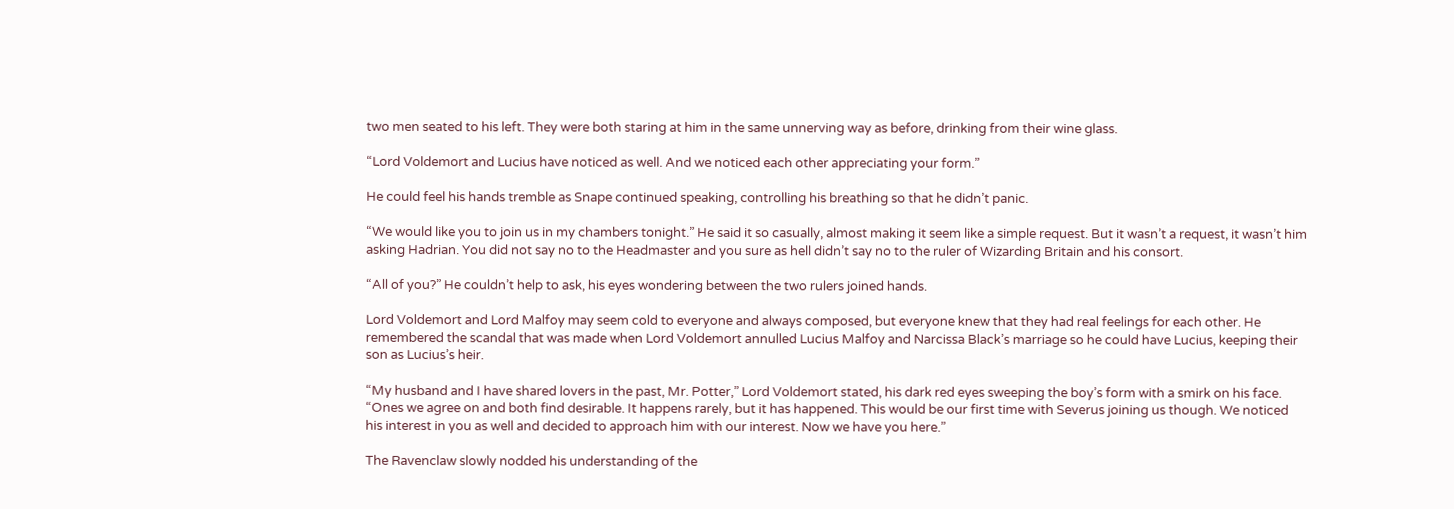two men seated to his left. They were both staring at him in the same unnerving way as before, drinking from their wine glass.

“Lord Voldemort and Lucius have noticed as well. And we noticed each other appreciating your form.”

He could feel his hands tremble as Snape continued speaking, controlling his breathing so that he didn’t panic.

“We would like you to join us in my chambers tonight.” He said it so casually, almost making it seem like a simple request. But it wasn’t a request, it wasn’t him asking Hadrian. You did not say no to the Headmaster and you sure as hell didn’t say no to the ruler of Wizarding Britain and his consort.

“All of you?” He couldn’t help to ask, his eyes wondering between the two rulers joined hands.

Lord Voldemort and Lord Malfoy may seem cold to everyone and always composed, but everyone knew that they had real feelings for each other. He remembered the scandal that was made when Lord Voldemort annulled Lucius Malfoy and Narcissa Black’s marriage so he could have Lucius, keeping their son as Lucius’s heir.

“My husband and I have shared lovers in the past, Mr. Potter,” Lord Voldemort stated, his dark red eyes sweeping the boy’s form with a smirk on his face. “Ones we agree on and both find desirable. It happens rarely, but it has happened. This would be our first time with Severus joining us though. We noticed his interest in you as well and decided to approach him with our interest. Now we have you here.”

The Ravenclaw slowly nodded his understanding of the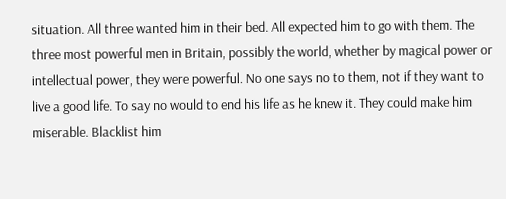situation. All three wanted him in their bed. All expected him to go with them. The three most powerful men in Britain, possibly the world, whether by magical power or intellectual power, they were powerful. No one says no to them, not if they want to live a good life. To say no would to end his life as he knew it. They could make him miserable. Blacklist him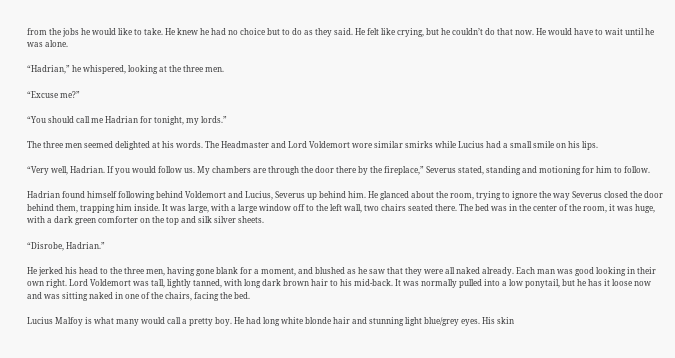from the jobs he would like to take. He knew he had no choice but to do as they said. He felt like crying, but he couldn’t do that now. He would have to wait until he was alone.

“Hadrian,” he whispered, looking at the three men.

“Excuse me?”

“You should call me Hadrian for tonight, my lords.”

The three men seemed delighted at his words. The Headmaster and Lord Voldemort wore similar smirks while Lucius had a small smile on his lips.

“Very well, Hadrian. If you would follow us. My chambers are through the door there by the fireplace,” Severus stated, standing and motioning for him to follow.

Hadrian found himself following behind Voldemort and Lucius, Severus up behind him. He glanced about the room, trying to ignore the way Severus closed the door behind them, trapping him inside. It was large, with a large window off to the left wall, two chairs seated there. The bed was in the center of the room, it was huge, with a dark green comforter on the top and silk silver sheets.

“Disrobe, Hadrian.”

He jerked his head to the three men, having gone blank for a moment, and blushed as he saw that they were all naked already. Each man was good looking in their own right. Lord Voldemort was tall, lightly tanned, with long dark brown hair to his mid-back. It was normally pulled into a low ponytail, but he has it loose now and was sitting naked in one of the chairs, facing the bed.

Lucius Malfoy is what many would call a pretty boy. He had long white blonde hair and stunning light blue/grey eyes. His skin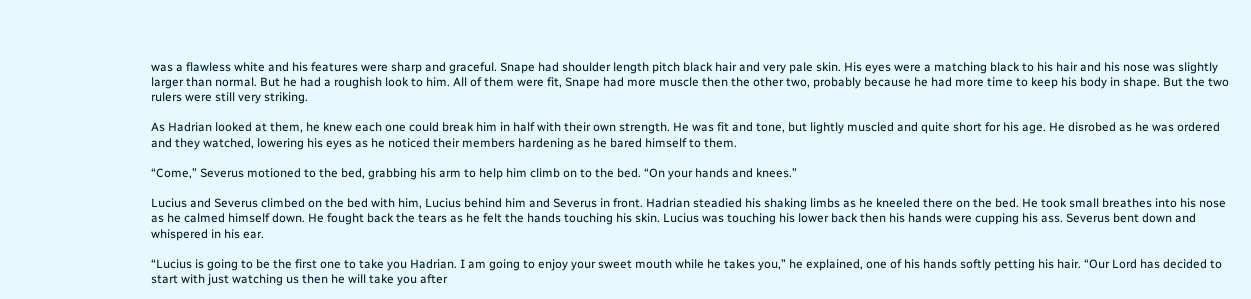was a flawless white and his features were sharp and graceful. Snape had shoulder length pitch black hair and very pale skin. His eyes were a matching black to his hair and his nose was slightly larger than normal. But he had a roughish look to him. All of them were fit, Snape had more muscle then the other two, probably because he had more time to keep his body in shape. But the two rulers were still very striking.

As Hadrian looked at them, he knew each one could break him in half with their own strength. He was fit and tone, but lightly muscled and quite short for his age. He disrobed as he was ordered and they watched, lowering his eyes as he noticed their members hardening as he bared himself to them.

“Come,” Severus motioned to the bed, grabbing his arm to help him climb on to the bed. “On your hands and knees.”

Lucius and Severus climbed on the bed with him, Lucius behind him and Severus in front. Hadrian steadied his shaking limbs as he kneeled there on the bed. He took small breathes into his nose as he calmed himself down. He fought back the tears as he felt the hands touching his skin. Lucius was touching his lower back then his hands were cupping his ass. Severus bent down and whispered in his ear.

“Lucius is going to be the first one to take you Hadrian. I am going to enjoy your sweet mouth while he takes you,” he explained, one of his hands softly petting his hair. “Our Lord has decided to start with just watching us then he will take you after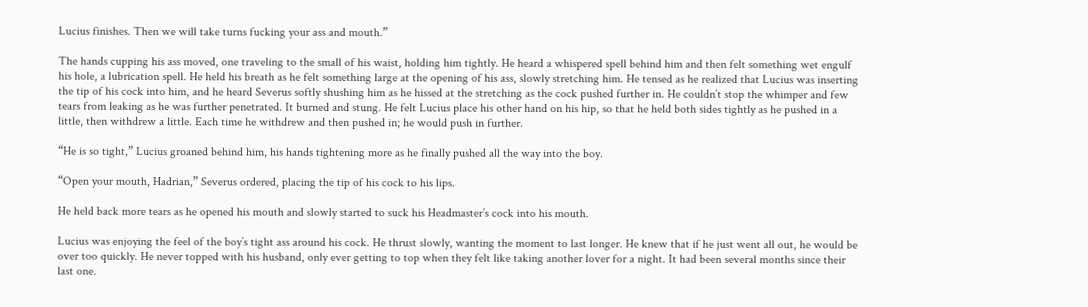Lucius finishes. Then we will take turns fucking your ass and mouth.”

The hands cupping his ass moved, one traveling to the small of his waist, holding him tightly. He heard a whispered spell behind him and then felt something wet engulf his hole, a lubrication spell. He held his breath as he felt something large at the opening of his ass, slowly stretching him. He tensed as he realized that Lucius was inserting the tip of his cock into him, and he heard Severus softly shushing him as he hissed at the stretching as the cock pushed further in. He couldn’t stop the whimper and few tears from leaking as he was further penetrated. It burned and stung. He felt Lucius place his other hand on his hip, so that he held both sides tightly as he pushed in a little, then withdrew a little. Each time he withdrew and then pushed in; he would push in further.

“He is so tight,” Lucius groaned behind him, his hands tightening more as he finally pushed all the way into the boy.

“Open your mouth, Hadrian,” Severus ordered, placing the tip of his cock to his lips.

He held back more tears as he opened his mouth and slowly started to suck his Headmaster’s cock into his mouth.

Lucius was enjoying the feel of the boy’s tight ass around his cock. He thrust slowly, wanting the moment to last longer. He knew that if he just went all out, he would be over too quickly. He never topped with his husband, only ever getting to top when they felt like taking another lover for a night. It had been several months since their last one.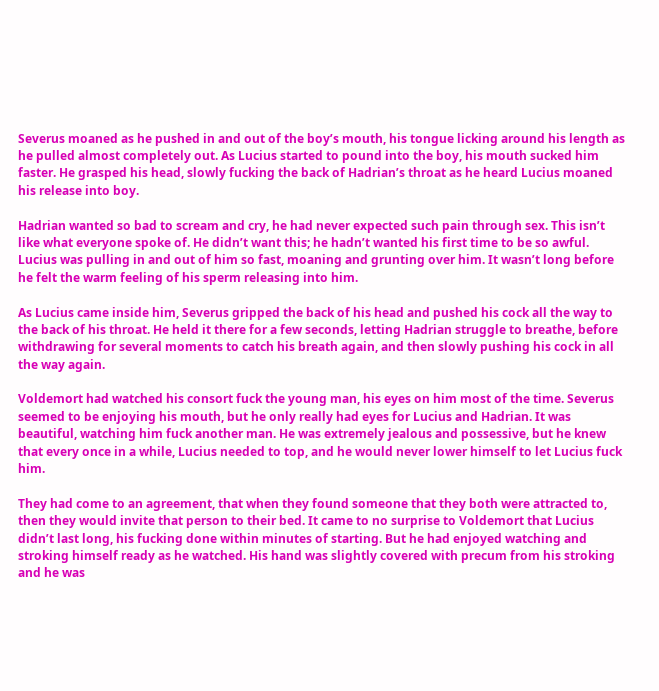Severus moaned as he pushed in and out of the boy’s mouth, his tongue licking around his length as he pulled almost completely out. As Lucius started to pound into the boy, his mouth sucked him faster. He grasped his head, slowly fucking the back of Hadrian’s throat as he heard Lucius moaned his release into boy.

Hadrian wanted so bad to scream and cry, he had never expected such pain through sex. This isn’t like what everyone spoke of. He didn’t want this; he hadn’t wanted his first time to be so awful. Lucius was pulling in and out of him so fast, moaning and grunting over him. It wasn’t long before he felt the warm feeling of his sperm releasing into him.

As Lucius came inside him, Severus gripped the back of his head and pushed his cock all the way to the back of his throat. He held it there for a few seconds, letting Hadrian struggle to breathe, before withdrawing for several moments to catch his breath again, and then slowly pushing his cock in all the way again.

Voldemort had watched his consort fuck the young man, his eyes on him most of the time. Severus seemed to be enjoying his mouth, but he only really had eyes for Lucius and Hadrian. It was beautiful, watching him fuck another man. He was extremely jealous and possessive, but he knew that every once in a while, Lucius needed to top, and he would never lower himself to let Lucius fuck him.

They had come to an agreement, that when they found someone that they both were attracted to, then they would invite that person to their bed. It came to no surprise to Voldemort that Lucius didn’t last long, his fucking done within minutes of starting. But he had enjoyed watching and stroking himself ready as he watched. His hand was slightly covered with precum from his stroking and he was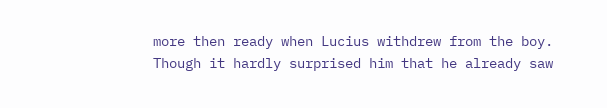more then ready when Lucius withdrew from the boy. Though it hardly surprised him that he already saw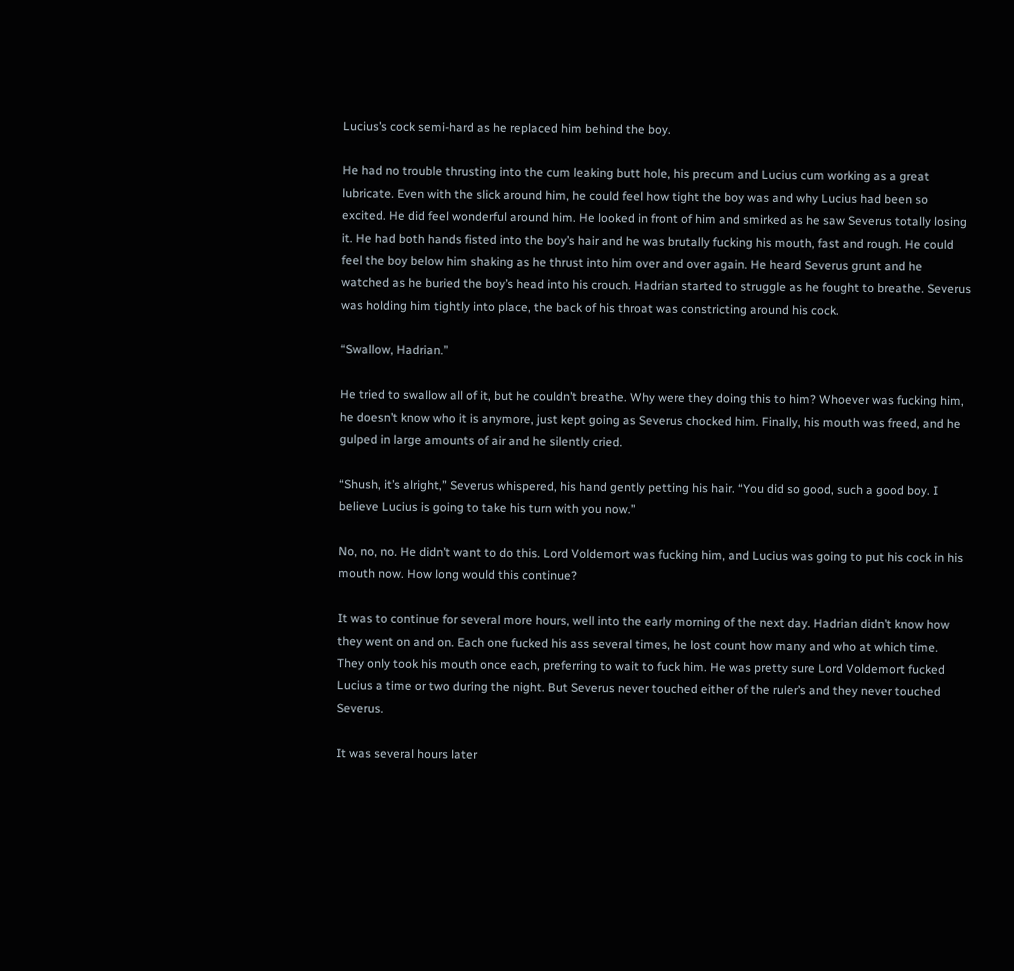Lucius’s cock semi-hard as he replaced him behind the boy.

He had no trouble thrusting into the cum leaking butt hole, his precum and Lucius cum working as a great lubricate. Even with the slick around him, he could feel how tight the boy was and why Lucius had been so excited. He did feel wonderful around him. He looked in front of him and smirked as he saw Severus totally losing it. He had both hands fisted into the boy’s hair and he was brutally fucking his mouth, fast and rough. He could feel the boy below him shaking as he thrust into him over and over again. He heard Severus grunt and he watched as he buried the boy’s head into his crouch. Hadrian started to struggle as he fought to breathe. Severus was holding him tightly into place, the back of his throat was constricting around his cock.

“Swallow, Hadrian.”

He tried to swallow all of it, but he couldn’t breathe. Why were they doing this to him? Whoever was fucking him, he doesn’t know who it is anymore, just kept going as Severus chocked him. Finally, his mouth was freed, and he gulped in large amounts of air and he silently cried.

“Shush, it’s alright,” Severus whispered, his hand gently petting his hair. “You did so good, such a good boy. I believe Lucius is going to take his turn with you now.”

No, no, no. He didn’t want to do this. Lord Voldemort was fucking him, and Lucius was going to put his cock in his mouth now. How long would this continue?

It was to continue for several more hours, well into the early morning of the next day. Hadrian didn’t know how they went on and on. Each one fucked his ass several times, he lost count how many and who at which time. They only took his mouth once each, preferring to wait to fuck him. He was pretty sure Lord Voldemort fucked Lucius a time or two during the night. But Severus never touched either of the ruler’s and they never touched Severus.

It was several hours later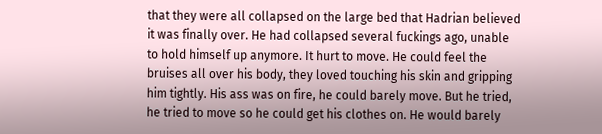that they were all collapsed on the large bed that Hadrian believed it was finally over. He had collapsed several fuckings ago, unable to hold himself up anymore. It hurt to move. He could feel the bruises all over his body, they loved touching his skin and gripping him tightly. His ass was on fire, he could barely move. But he tried, he tried to move so he could get his clothes on. He would barely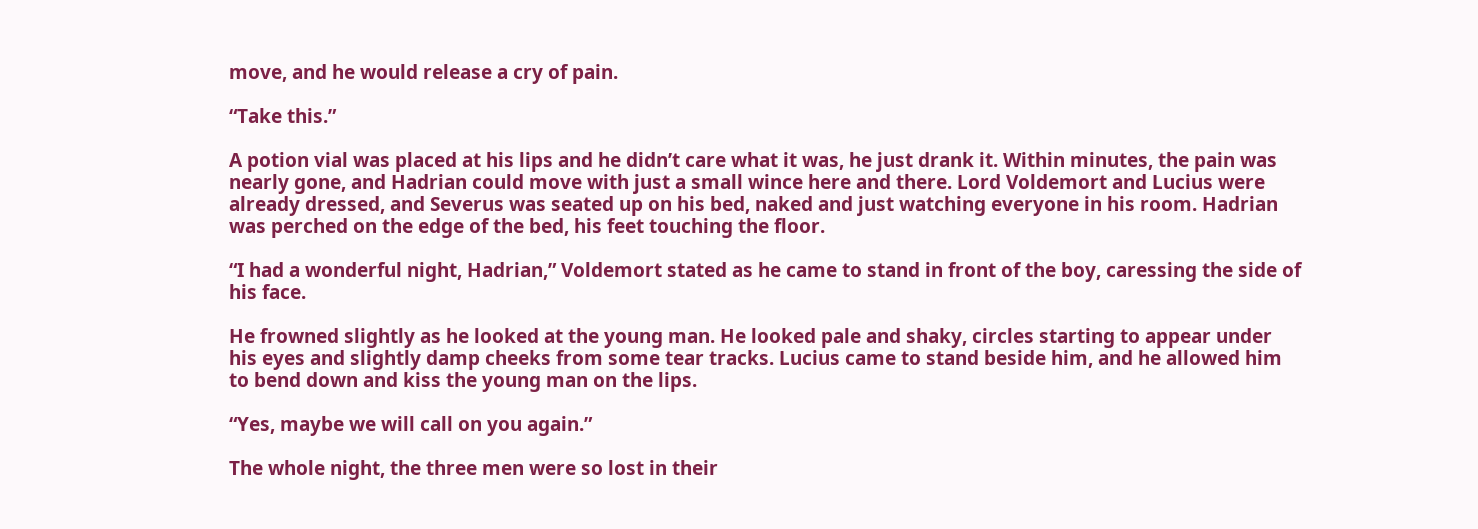move, and he would release a cry of pain.

“Take this.”

A potion vial was placed at his lips and he didn’t care what it was, he just drank it. Within minutes, the pain was nearly gone, and Hadrian could move with just a small wince here and there. Lord Voldemort and Lucius were already dressed, and Severus was seated up on his bed, naked and just watching everyone in his room. Hadrian was perched on the edge of the bed, his feet touching the floor.

“I had a wonderful night, Hadrian,” Voldemort stated as he came to stand in front of the boy, caressing the side of his face.

He frowned slightly as he looked at the young man. He looked pale and shaky, circles starting to appear under his eyes and slightly damp cheeks from some tear tracks. Lucius came to stand beside him, and he allowed him to bend down and kiss the young man on the lips.

“Yes, maybe we will call on you again.”

The whole night, the three men were so lost in their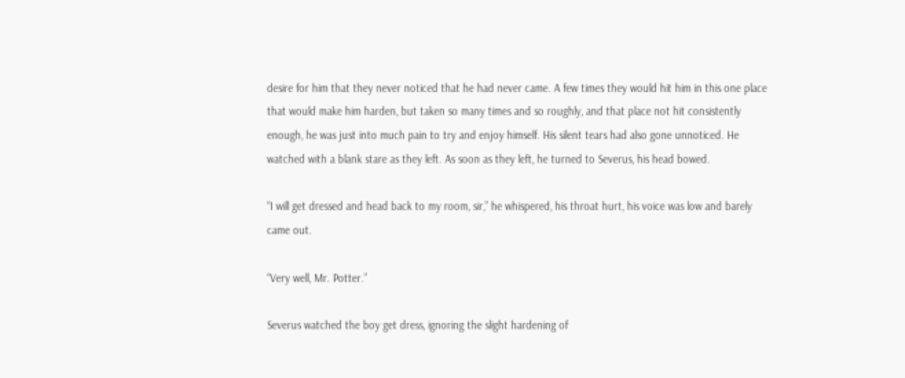desire for him that they never noticed that he had never came. A few times they would hit him in this one place that would make him harden, but taken so many times and so roughly, and that place not hit consistently enough, he was just into much pain to try and enjoy himself. His silent tears had also gone unnoticed. He watched with a blank stare as they left. As soon as they left, he turned to Severus, his head bowed.

“I will get dressed and head back to my room, sir,” he whispered, his throat hurt, his voice was low and barely came out.

“Very well, Mr. Potter.”

Severus watched the boy get dress, ignoring the slight hardening of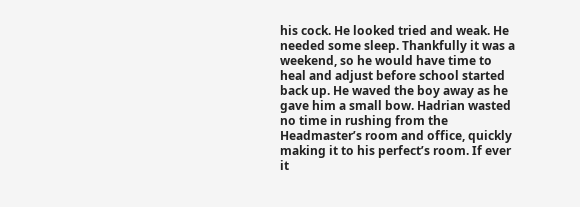his cock. He looked tried and weak. He needed some sleep. Thankfully it was a weekend, so he would have time to heal and adjust before school started back up. He waved the boy away as he gave him a small bow. Hadrian wasted no time in rushing from the Headmaster’s room and office, quickly making it to his perfect’s room. If ever it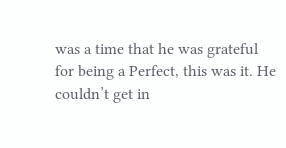was a time that he was grateful for being a Perfect, this was it. He couldn’t get in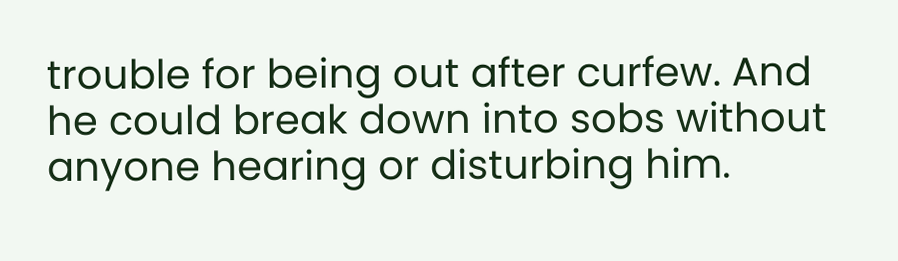trouble for being out after curfew. And he could break down into sobs without anyone hearing or disturbing him.